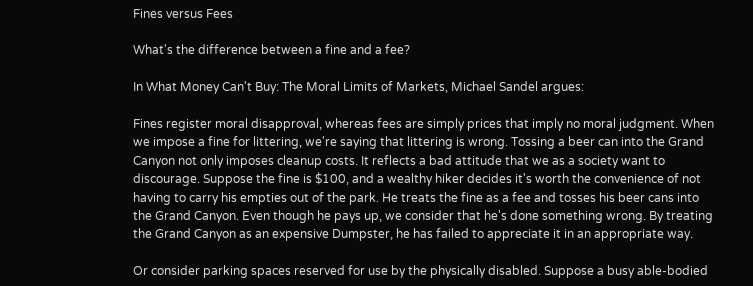Fines versus Fees

What's the difference between a fine and a fee?

In What Money Can't Buy: The Moral Limits of Markets, Michael Sandel argues:

Fines register moral disapproval, whereas fees are simply prices that imply no moral judgment. When we impose a fine for littering, we're saying that littering is wrong. Tossing a beer can into the Grand Canyon not only imposes cleanup costs. It reflects a bad attitude that we as a society want to discourage. Suppose the fine is $100, and a wealthy hiker decides it's worth the convenience of not having to carry his empties out of the park. He treats the fine as a fee and tosses his beer cans into the Grand Canyon. Even though he pays up, we consider that he's done something wrong. By treating the Grand Canyon as an expensive Dumpster, he has failed to appreciate it in an appropriate way.

Or consider parking spaces reserved for use by the physically disabled. Suppose a busy able-bodied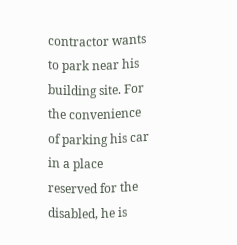contractor wants to park near his building site. For the convenience of parking his car in a place reserved for the disabled, he is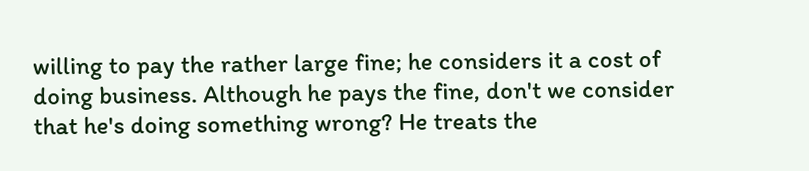willing to pay the rather large fine; he considers it a cost of doing business. Although he pays the fine, don't we consider that he's doing something wrong? He treats the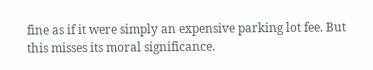fine as if it were simply an expensive parking lot fee. But this misses its moral significance.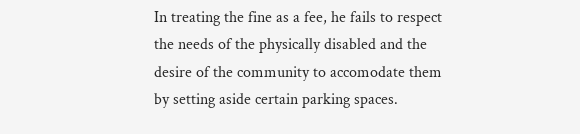In treating the fine as a fee, he fails to respect the needs of the physically disabled and the desire of the community to accomodate them by setting aside certain parking spaces.